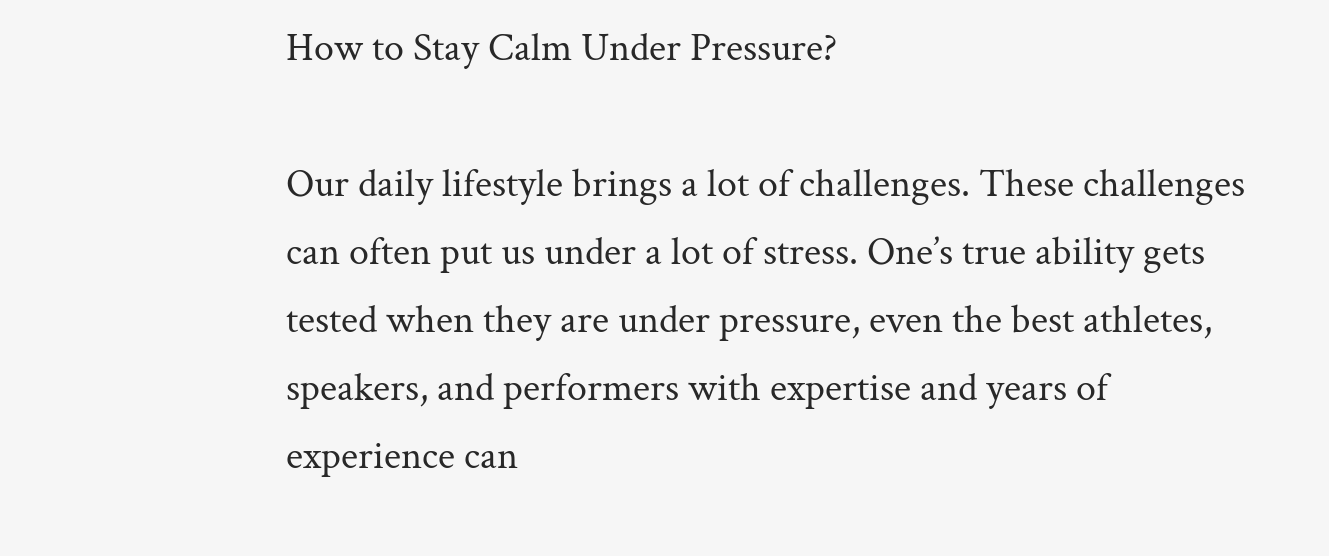How to Stay Calm Under Pressure?

Our daily lifestyle brings a lot of challenges. These challenges can often put us under a lot of stress. One’s true ability gets tested when they are under pressure, even the best athletes, speakers, and performers with expertise and years of experience can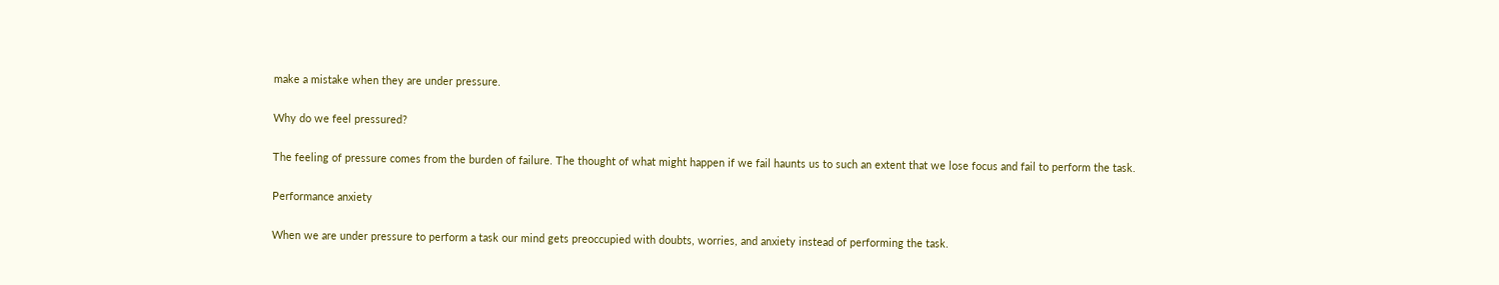make a mistake when they are under pressure.

Why do we feel pressured?

The feeling of pressure comes from the burden of failure. The thought of what might happen if we fail haunts us to such an extent that we lose focus and fail to perform the task.

Performance anxiety

When we are under pressure to perform a task our mind gets preoccupied with doubts, worries, and anxiety instead of performing the task.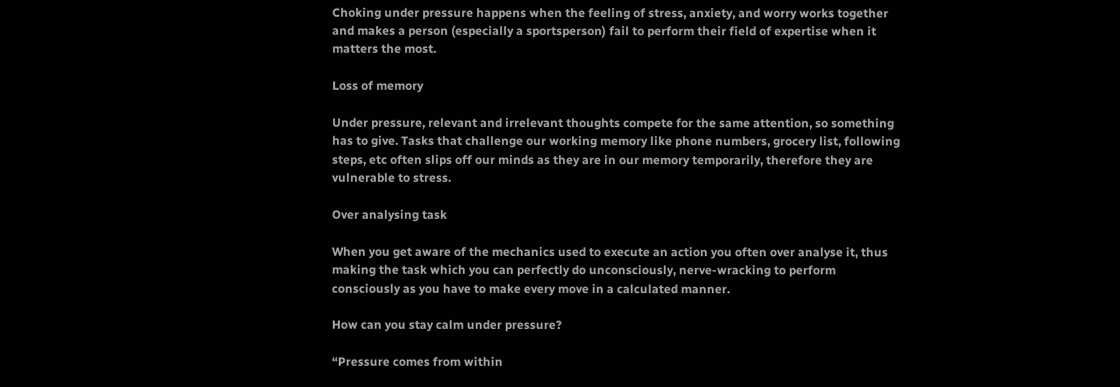Choking under pressure happens when the feeling of stress, anxiety, and worry works together and makes a person (especially a sportsperson) fail to perform their field of expertise when it matters the most.

Loss of memory

Under pressure, relevant and irrelevant thoughts compete for the same attention, so something has to give. Tasks that challenge our working memory like phone numbers, grocery list, following steps, etc often slips off our minds as they are in our memory temporarily, therefore they are vulnerable to stress.

Over analysing task

When you get aware of the mechanics used to execute an action you often over analyse it, thus making the task which you can perfectly do unconsciously, nerve-wracking to perform consciously as you have to make every move in a calculated manner.

How can you stay calm under pressure?

“Pressure comes from within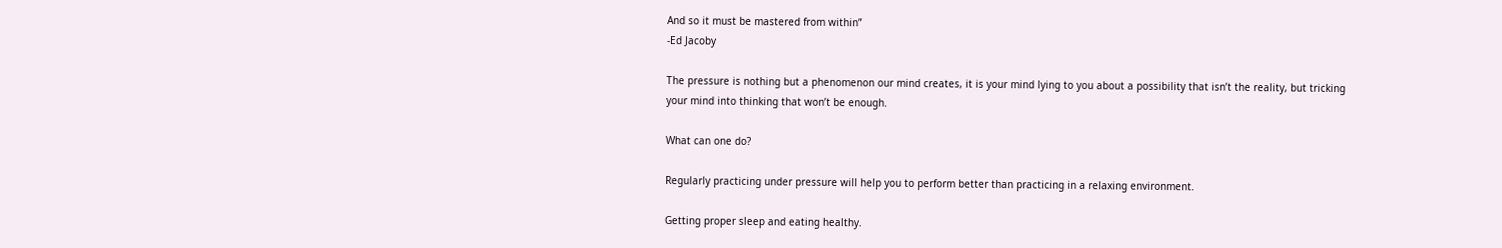And so it must be mastered from within”
-Ed Jacoby

The pressure is nothing but a phenomenon our mind creates, it is your mind lying to you about a possibility that isn’t the reality, but tricking your mind into thinking that won’t be enough.

What can one do?

Regularly practicing under pressure will help you to perform better than practicing in a relaxing environment.

Getting proper sleep and eating healthy.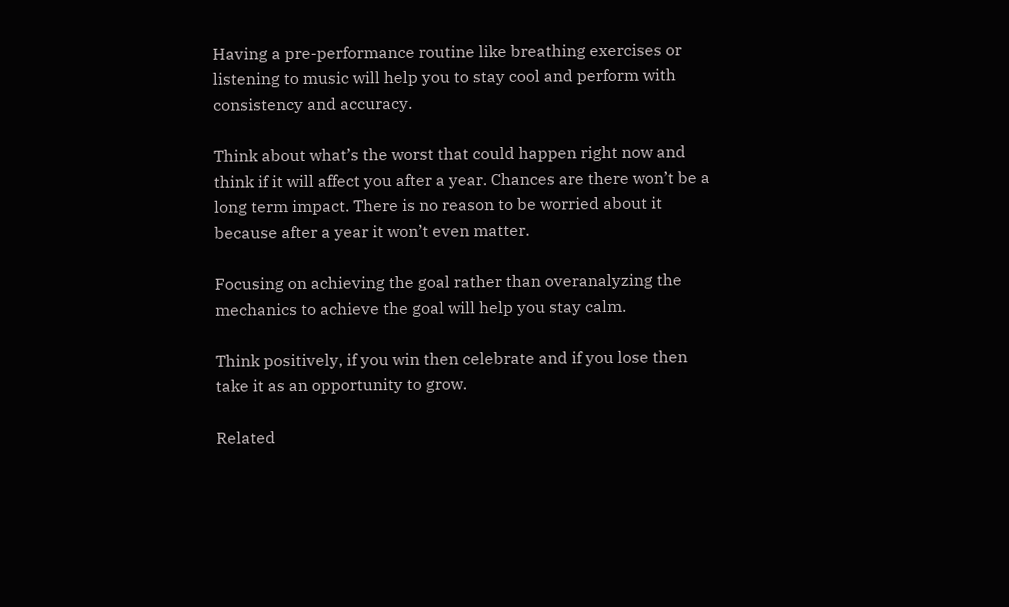Having a pre-performance routine like breathing exercises or listening to music will help you to stay cool and perform with consistency and accuracy.

Think about what’s the worst that could happen right now and think if it will affect you after a year. Chances are there won’t be a long term impact. There is no reason to be worried about it because after a year it won’t even matter.

Focusing on achieving the goal rather than overanalyzing the mechanics to achieve the goal will help you stay calm.

Think positively, if you win then celebrate and if you lose then take it as an opportunity to grow.

Related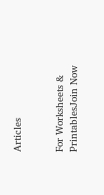Articles


For Worksheets & PrintablesJoin Now